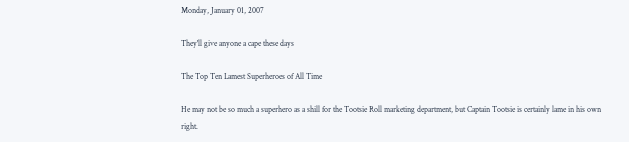Monday, January 01, 2007

They'll give anyone a cape these days

The Top Ten Lamest Superheroes of All Time

He may not be so much a superhero as a shill for the Tootsie Roll marketing department, but Captain Tootsie is certainly lame in his own right.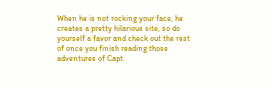When he is not rocking your face, he creates a pretty hilarious site, so do yourself a favor and check out the rest of once you finish reading those adventures of Capt.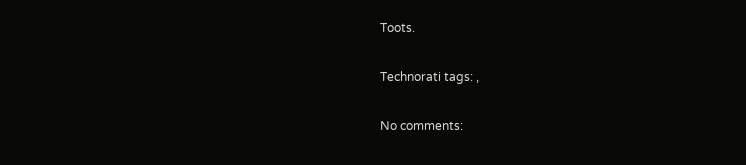Toots.

Technorati tags: ,

No comments: